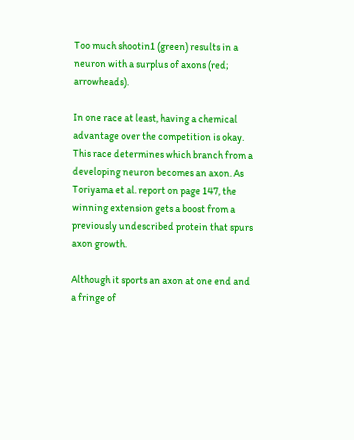Too much shootin1 (green) results in a neuron with a surplus of axons (red; arrowheads).

In one race at least, having a chemical advantage over the competition is okay. This race determines which branch from a developing neuron becomes an axon. As Toriyama et al. report on page 147, the winning extension gets a boost from a previously undescribed protein that spurs axon growth.

Although it sports an axon at one end and a fringe of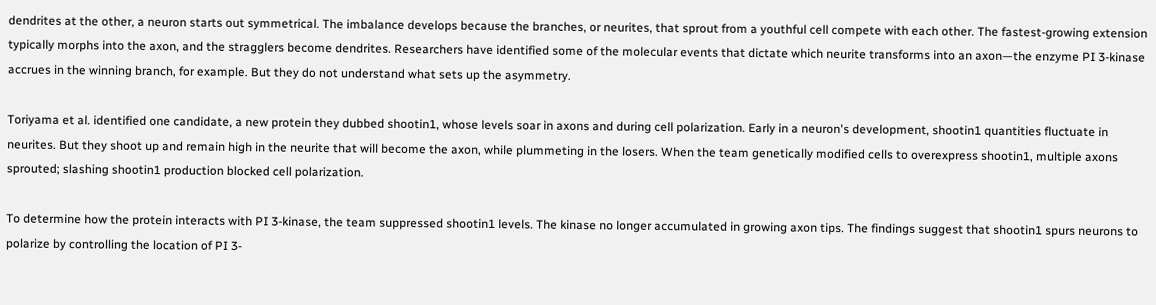dendrites at the other, a neuron starts out symmetrical. The imbalance develops because the branches, or neurites, that sprout from a youthful cell compete with each other. The fastest-growing extension typically morphs into the axon, and the stragglers become dendrites. Researchers have identified some of the molecular events that dictate which neurite transforms into an axon—the enzyme PI 3-kinase accrues in the winning branch, for example. But they do not understand what sets up the asymmetry.

Toriyama et al. identified one candidate, a new protein they dubbed shootin1, whose levels soar in axons and during cell polarization. Early in a neuron's development, shootin1 quantities fluctuate in neurites. But they shoot up and remain high in the neurite that will become the axon, while plummeting in the losers. When the team genetically modified cells to overexpress shootin1, multiple axons sprouted; slashing shootin1 production blocked cell polarization.

To determine how the protein interacts with PI 3-kinase, the team suppressed shootin1 levels. The kinase no longer accumulated in growing axon tips. The findings suggest that shootin1 spurs neurons to polarize by controlling the location of PI 3-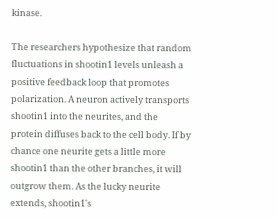kinase.

The researchers hypothesize that random fluctuations in shootin1 levels unleash a positive feedback loop that promotes polarization. A neuron actively transports shootin1 into the neurites, and the protein diffuses back to the cell body. If by chance one neurite gets a little more shootin1 than the other branches, it will outgrow them. As the lucky neurite extends, shootin1's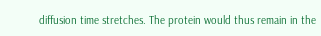diffusion time stretches. The protein would thus remain in the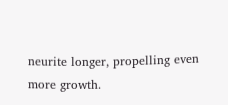neurite longer, propelling even more growth.